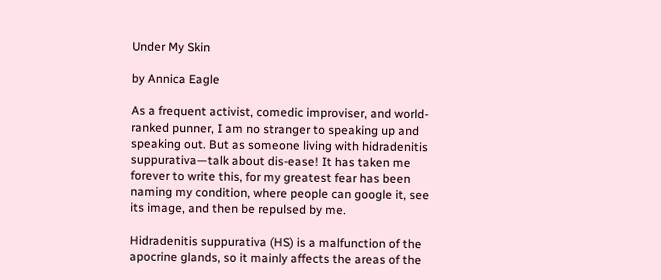Under My Skin

by Annica Eagle

As a frequent activist, comedic improviser, and world-ranked punner, I am no stranger to speaking up and speaking out. But as someone living with hidradenitis suppurativa—talk about dis-ease! It has taken me forever to write this, for my greatest fear has been naming my condition, where people can google it, see its image, and then be repulsed by me.

Hidradenitis suppurativa (HS) is a malfunction of the apocrine glands, so it mainly affects the areas of the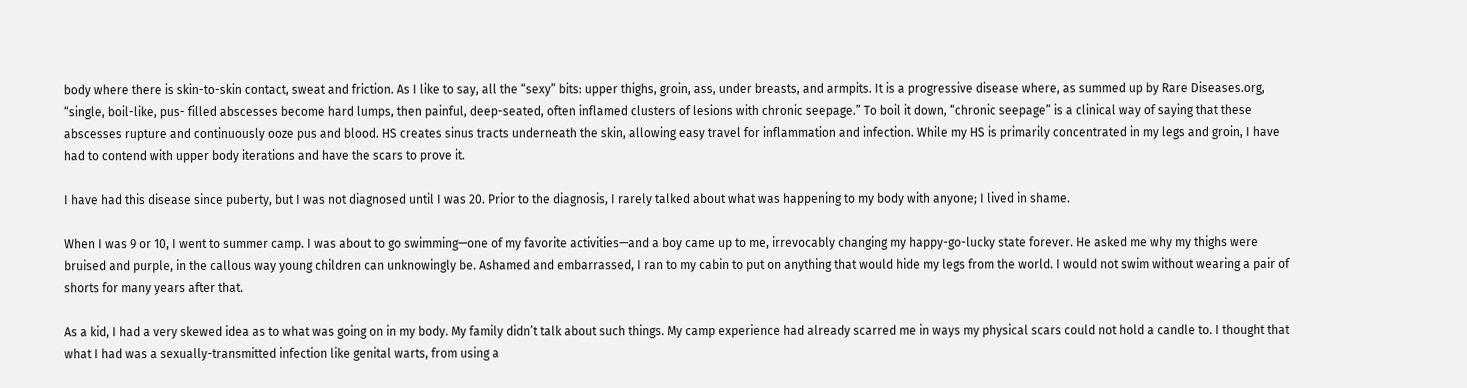body where there is skin-to-skin contact, sweat and friction. As I like to say, all the “sexy” bits: upper thighs, groin, ass, under breasts, and armpits. It is a progressive disease where, as summed up by Rare Diseases.org,  “single, boil-like, pus- filled abscesses become hard lumps, then painful, deep-seated, often inflamed clusters of lesions with chronic seepage.” To boil it down, “chronic seepage” is a clinical way of saying that these abscesses rupture and continuously ooze pus and blood. HS creates sinus tracts underneath the skin, allowing easy travel for inflammation and infection. While my HS is primarily concentrated in my legs and groin, I have had to contend with upper body iterations and have the scars to prove it.

I have had this disease since puberty, but I was not diagnosed until I was 20. Prior to the diagnosis, I rarely talked about what was happening to my body with anyone; I lived in shame.

When I was 9 or 10, I went to summer camp. I was about to go swimming—one of my favorite activities—and a boy came up to me, irrevocably changing my happy-go-lucky state forever. He asked me why my thighs were bruised and purple, in the callous way young children can unknowingly be. Ashamed and embarrassed, I ran to my cabin to put on anything that would hide my legs from the world. I would not swim without wearing a pair of shorts for many years after that.

As a kid, I had a very skewed idea as to what was going on in my body. My family didn’t talk about such things. My camp experience had already scarred me in ways my physical scars could not hold a candle to. I thought that what I had was a sexually-transmitted infection like genital warts, from using a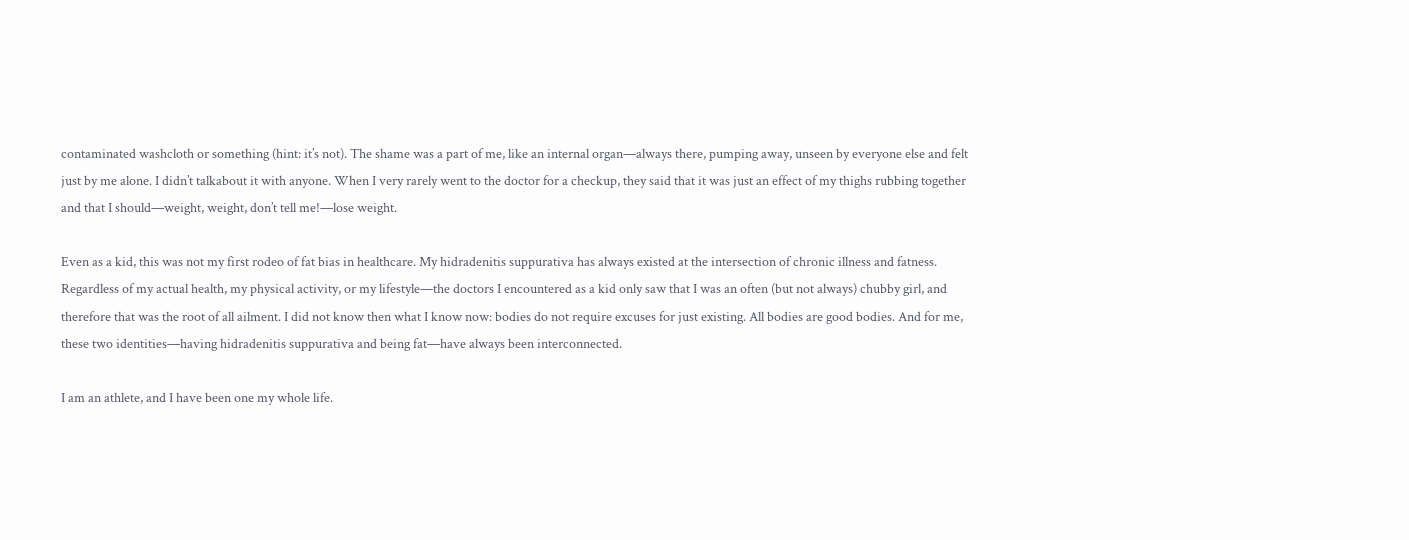contaminated washcloth or something (hint: it’s not). The shame was a part of me, like an internal organ—always there, pumping away, unseen by everyone else and felt just by me alone. I didn’t talkabout it with anyone. When I very rarely went to the doctor for a checkup, they said that it was just an effect of my thighs rubbing together and that I should—weight, weight, don’t tell me!—lose weight.

Even as a kid, this was not my first rodeo of fat bias in healthcare. My hidradenitis suppurativa has always existed at the intersection of chronic illness and fatness. Regardless of my actual health, my physical activity, or my lifestyle—the doctors I encountered as a kid only saw that I was an often (but not always) chubby girl, and therefore that was the root of all ailment. I did not know then what I know now: bodies do not require excuses for just existing. All bodies are good bodies. And for me, these two identities—having hidradenitis suppurativa and being fat—have always been interconnected.

I am an athlete, and I have been one my whole life.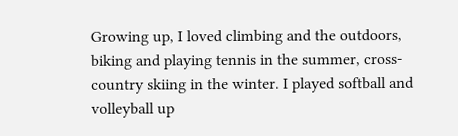Growing up, I loved climbing and the outdoors, biking and playing tennis in the summer, cross-country skiing in the winter. I played softball and volleyball up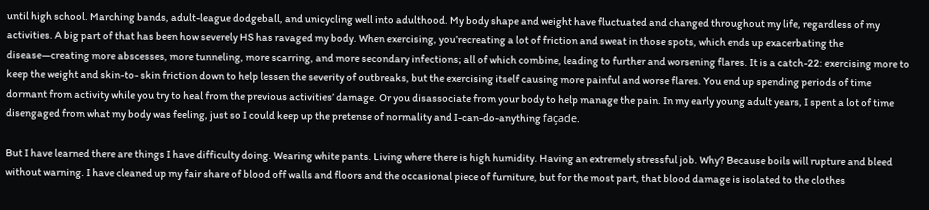until high school. Marching bands, adult-league dodgeball, and unicycling well into adulthood. My body shape and weight have fluctuated and changed throughout my life, regardless of my activities. A big part of that has been how severely HS has ravaged my body. When exercising, you’recreating a lot of friction and sweat in those spots, which ends up exacerbating the disease—creating more abscesses, more tunneling, more scarring, and more secondary infections; all of which combine, leading to further and worsening flares. It is a catch-22: exercising more to keep the weight and skin-to- skin friction down to help lessen the severity of outbreaks, but the exercising itself causing more painful and worse flares. You end up spending periods of time dormant from activity while you try to heal from the previous activities’ damage. Or you disassociate from your body to help manage the pain. In my early young adult years, I spent a lot of time disengaged from what my body was feeling, just so I could keep up the pretense of normality and I-can-do-anything façade.

But I have learned there are things I have difficulty doing. Wearing white pants. Living where there is high humidity. Having an extremely stressful job. Why? Because boils will rupture and bleed without warning. I have cleaned up my fair share of blood off walls and floors and the occasional piece of furniture, but for the most part, that blood damage is isolated to the clothes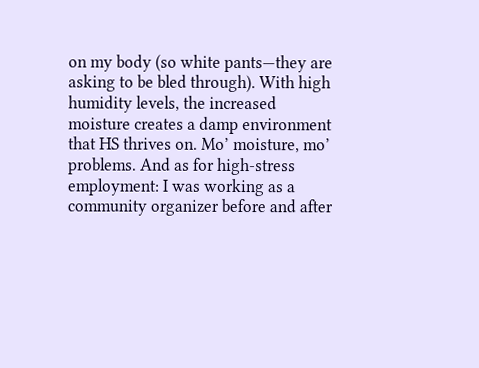on my body (so white pants—they are asking to be bled through). With high humidity levels, the increased moisture creates a damp environment that HS thrives on. Mo’ moisture, mo’ problems. And as for high-stress employment: I was working as a community organizer before and after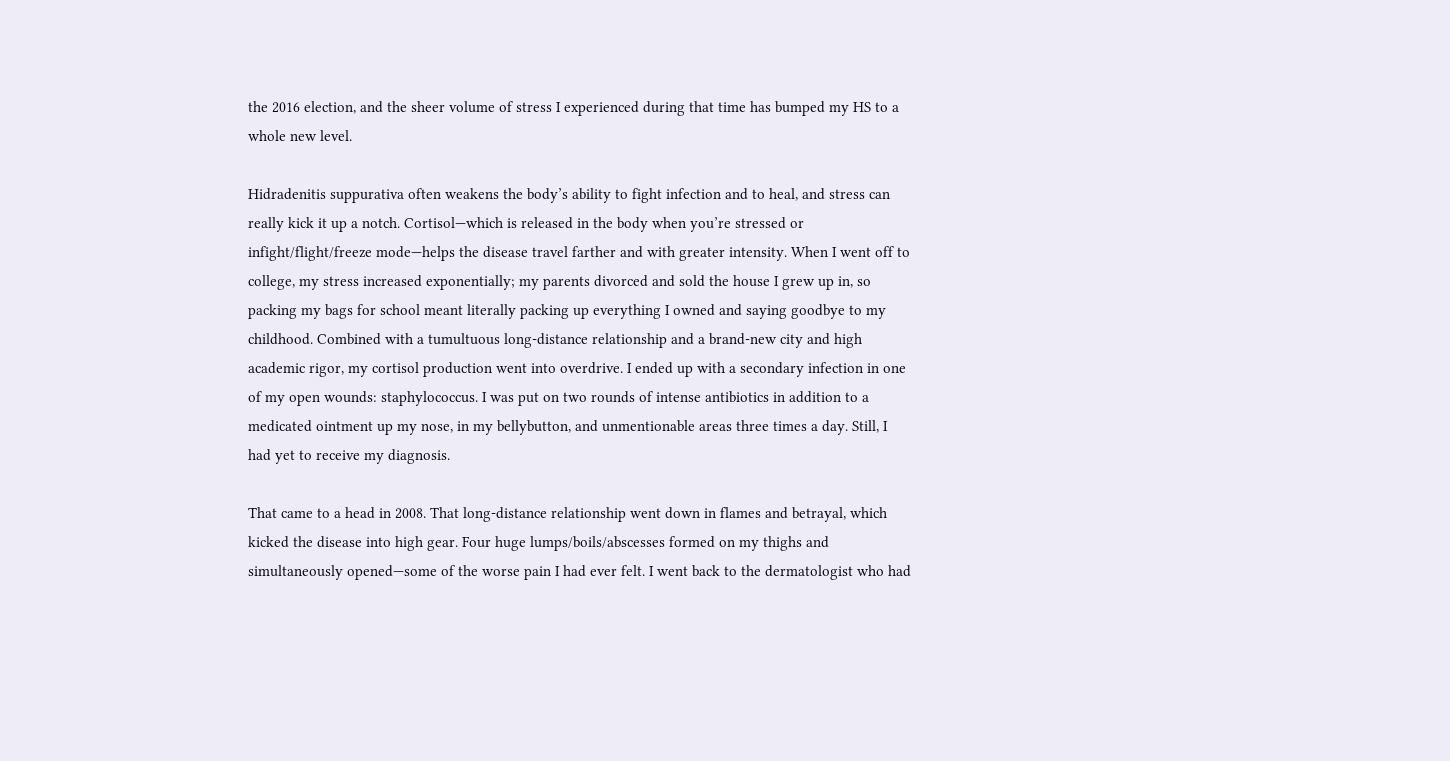the 2016 election, and the sheer volume of stress I experienced during that time has bumped my HS to a whole new level.

Hidradenitis suppurativa often weakens the body’s ability to fight infection and to heal, and stress can really kick it up a notch. Cortisol—which is released in the body when you’re stressed or infight/flight/freeze mode—helps the disease travel farther and with greater intensity. When I went off to college, my stress increased exponentially; my parents divorced and sold the house I grew up in, so packing my bags for school meant literally packing up everything I owned and saying goodbye to my childhood. Combined with a tumultuous long-distance relationship and a brand-new city and high academic rigor, my cortisol production went into overdrive. I ended up with a secondary infection in one of my open wounds: staphylococcus. I was put on two rounds of intense antibiotics in addition to a medicated ointment up my nose, in my bellybutton, and unmentionable areas three times a day. Still, I had yet to receive my diagnosis.

That came to a head in 2008. That long-distance relationship went down in flames and betrayal, which kicked the disease into high gear. Four huge lumps/boils/abscesses formed on my thighs and simultaneously opened—some of the worse pain I had ever felt. I went back to the dermatologist who had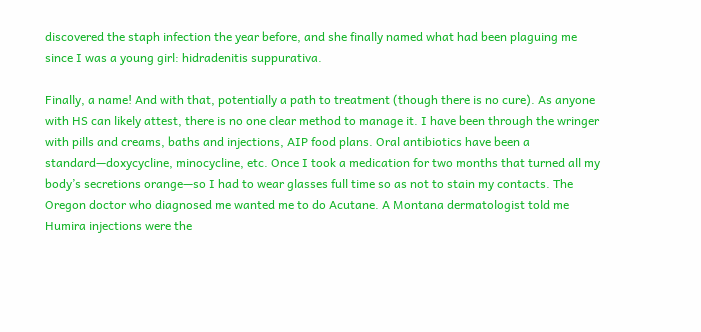discovered the staph infection the year before, and she finally named what had been plaguing me since I was a young girl: hidradenitis suppurativa.

Finally, a name! And with that, potentially a path to treatment (though there is no cure). As anyone with HS can likely attest, there is no one clear method to manage it. I have been through the wringer with pills and creams, baths and injections, AIP food plans. Oral antibiotics have been a standard—doxycycline, minocycline, etc. Once I took a medication for two months that turned all my body’s secretions orange—so I had to wear glasses full time so as not to stain my contacts. The Oregon doctor who diagnosed me wanted me to do Acutane. A Montana dermatologist told me Humira injections were the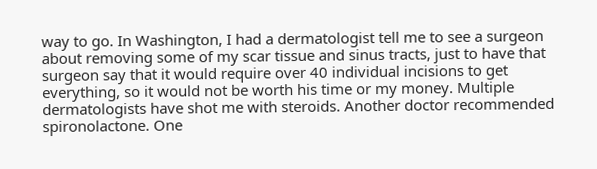way to go. In Washington, I had a dermatologist tell me to see a surgeon about removing some of my scar tissue and sinus tracts, just to have that surgeon say that it would require over 40 individual incisions to get everything, so it would not be worth his time or my money. Multiple dermatologists have shot me with steroids. Another doctor recommended spironolactone. One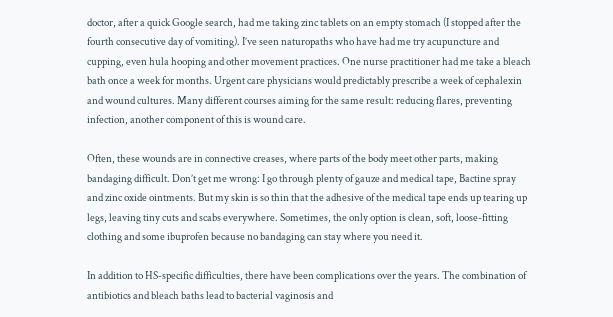doctor, after a quick Google search, had me taking zinc tablets on an empty stomach (I stopped after the fourth consecutive day of vomiting). I’ve seen naturopaths who have had me try acupuncture and cupping, even hula hooping and other movement practices. One nurse practitioner had me take a bleach bath once a week for months. Urgent care physicians would predictably prescribe a week of cephalexin and wound cultures. Many different courses aiming for the same result: reducing flares, preventing infection, another component of this is wound care.

Often, these wounds are in connective creases, where parts of the body meet other parts, making bandaging difficult. Don’t get me wrong: I go through plenty of gauze and medical tape, Bactine spray and zinc oxide ointments. But my skin is so thin that the adhesive of the medical tape ends up tearing up legs, leaving tiny cuts and scabs everywhere. Sometimes, the only option is clean, soft, loose-fitting clothing and some ibuprofen because no bandaging can stay where you need it.

In addition to HS-specific difficulties, there have been complications over the years. The combination of antibiotics and bleach baths lead to bacterial vaginosis and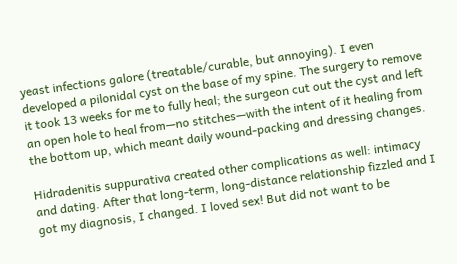yeast infections galore (treatable/curable, but annoying). I even developed a pilonidal cyst on the base of my spine. The surgery to remove it took 13 weeks for me to fully heal; the surgeon cut out the cyst and left an open hole to heal from—no stitches—with the intent of it healing from the bottom up, which meant daily wound-packing and dressing changes.

Hidradenitis suppurativa created other complications as well: intimacy and dating. After that long-term, long-distance relationship fizzled and I got my diagnosis, I changed. I loved sex! But did not want to be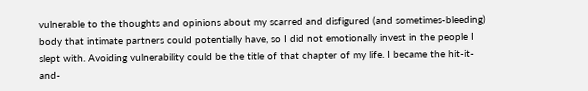vulnerable to the thoughts and opinions about my scarred and disfigured (and sometimes-bleeding) body that intimate partners could potentially have, so I did not emotionally invest in the people I slept with. Avoiding vulnerability could be the title of that chapter of my life. I became the hit-it-and-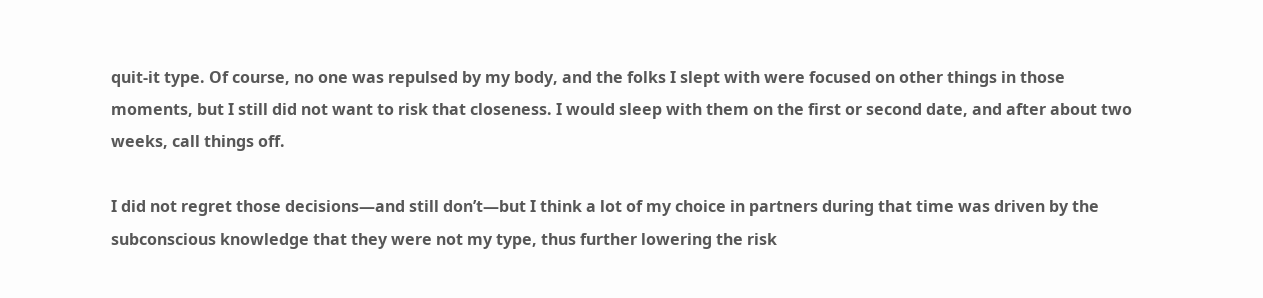quit-it type. Of course, no one was repulsed by my body, and the folks I slept with were focused on other things in those moments, but I still did not want to risk that closeness. I would sleep with them on the first or second date, and after about two weeks, call things off.

I did not regret those decisions—and still don’t—but I think a lot of my choice in partners during that time was driven by the subconscious knowledge that they were not my type, thus further lowering the risk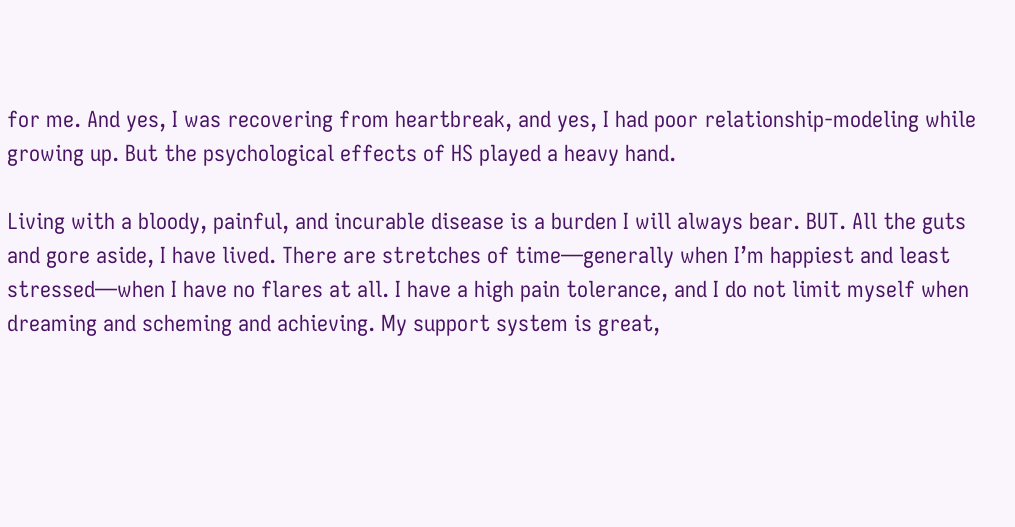for me. And yes, I was recovering from heartbreak, and yes, I had poor relationship-modeling while growing up. But the psychological effects of HS played a heavy hand.

Living with a bloody, painful, and incurable disease is a burden I will always bear. BUT. All the guts and gore aside, I have lived. There are stretches of time—generally when I’m happiest and least stressed—when I have no flares at all. I have a high pain tolerance, and I do not limit myself when dreaming and scheming and achieving. My support system is great,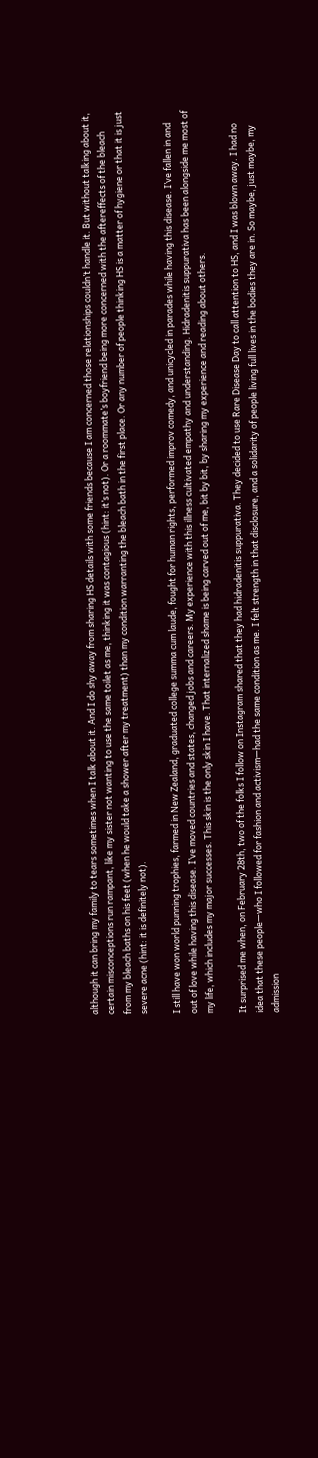although it can bring my family to tears sometimes when I talk about it. And I do shy away from sharing HS details with some friends because I am concerned those relationships couldn’t handle it. But without talking about it, certain misconceptions run rampant, like my sister not wanting to use the same toilet as me, thinking it was contagious (hint: it’s not). Or a roommate’s boyfriend being more concerned with the aftereffects of the bleach from my bleach baths on his feet (when he would take a shower after my treatment) than my condition warranting the bleach bath in the first place. Or any number of people thinking HS is a matter of hygiene or that it is just severe acne (hint: it is definitely not).

I still have won world punning trophies, farmed in New Zealand, graduated college summa cum laude, fought for human rights, performed improv comedy, and unicycled in parades while having this disease. I’ve fallen in and out of love while having this disease. I’ve moved countries and states, changed jobs and careers. My experience with this illness cultivated empathy and understanding. Hidradenitis suppurativa has been alongside me most of my life, which includes my major successes. This skin is the only skin I have. That internalized shame is being carved out of me, bit by bit, by sharing my experience and reading about others.

It surprised me when, on February 28th, two of the folks I follow on Instagram shared that they had hidradenitis suppurativa. They decided to use Rare Disease Day to call attention to HS, and I was blown away. I had no idea that these people—who I followed for fashion and activism—had the same condition as me. I felt strength in that disclosure, and a solidarity of people living full lives in the bodies they are in. So maybe, just maybe, my admission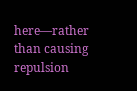here—rather than causing repulsion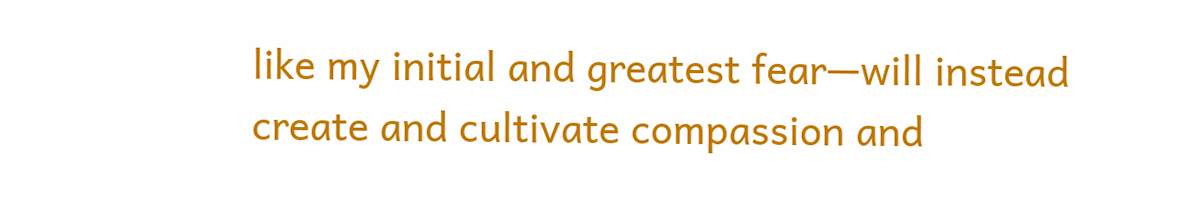like my initial and greatest fear—will instead create and cultivate compassion and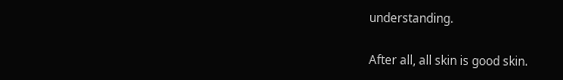understanding.

After all, all skin is good skin.